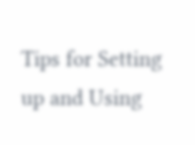Tips for Setting up and Using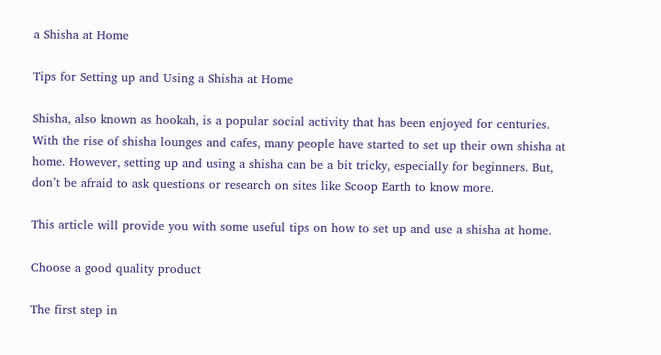a Shisha at Home

Tips for Setting up and Using a Shisha at Home

Shisha, also known as hookah, is a popular social activity that has been enjoyed for centuries. With the rise of shisha lounges and cafes, many people have started to set up their own shisha at home. However, setting up and using a shisha can be a bit tricky, especially for beginners. But, don’t be afraid to ask questions or research on sites like Scoop Earth to know more.

This article will provide you with some useful tips on how to set up and use a shisha at home.

Choose a good quality product

The first step in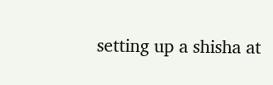setting up a shisha at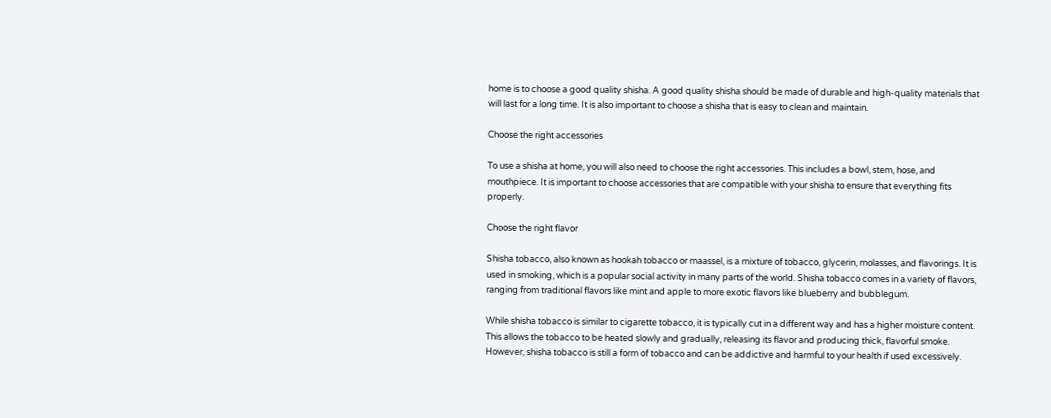home is to choose a good quality shisha. A good quality shisha should be made of durable and high-quality materials that will last for a long time. It is also important to choose a shisha that is easy to clean and maintain.

Choose the right accessories

To use a shisha at home, you will also need to choose the right accessories. This includes a bowl, stem, hose, and mouthpiece. It is important to choose accessories that are compatible with your shisha to ensure that everything fits properly.

Choose the right flavor

Shisha tobacco, also known as hookah tobacco or maassel, is a mixture of tobacco, glycerin, molasses, and flavorings. It is used in smoking, which is a popular social activity in many parts of the world. Shisha tobacco comes in a variety of flavors, ranging from traditional flavors like mint and apple to more exotic flavors like blueberry and bubblegum.

While shisha tobacco is similar to cigarette tobacco, it is typically cut in a different way and has a higher moisture content. This allows the tobacco to be heated slowly and gradually, releasing its flavor and producing thick, flavorful smoke. However, shisha tobacco is still a form of tobacco and can be addictive and harmful to your health if used excessively.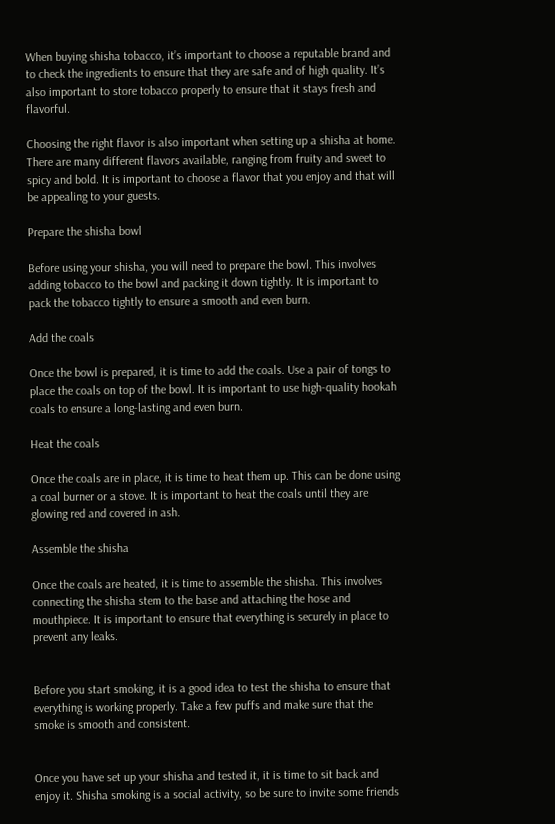When buying shisha tobacco, it’s important to choose a reputable brand and to check the ingredients to ensure that they are safe and of high quality. It’s also important to store tobacco properly to ensure that it stays fresh and flavorful.

Choosing the right flavor is also important when setting up a shisha at home. There are many different flavors available, ranging from fruity and sweet to spicy and bold. It is important to choose a flavor that you enjoy and that will be appealing to your guests.

Prepare the shisha bowl

Before using your shisha, you will need to prepare the bowl. This involves adding tobacco to the bowl and packing it down tightly. It is important to pack the tobacco tightly to ensure a smooth and even burn.

Add the coals

Once the bowl is prepared, it is time to add the coals. Use a pair of tongs to place the coals on top of the bowl. It is important to use high-quality hookah coals to ensure a long-lasting and even burn.

Heat the coals

Once the coals are in place, it is time to heat them up. This can be done using a coal burner or a stove. It is important to heat the coals until they are glowing red and covered in ash.

Assemble the shisha

Once the coals are heated, it is time to assemble the shisha. This involves connecting the shisha stem to the base and attaching the hose and mouthpiece. It is important to ensure that everything is securely in place to prevent any leaks.


Before you start smoking, it is a good idea to test the shisha to ensure that everything is working properly. Take a few puffs and make sure that the smoke is smooth and consistent.


Once you have set up your shisha and tested it, it is time to sit back and enjoy it. Shisha smoking is a social activity, so be sure to invite some friends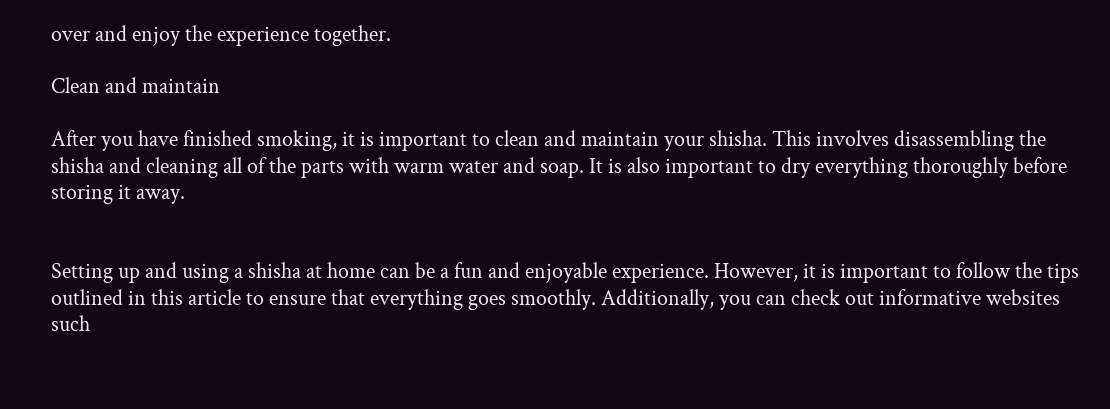over and enjoy the experience together.

Clean and maintain

After you have finished smoking, it is important to clean and maintain your shisha. This involves disassembling the shisha and cleaning all of the parts with warm water and soap. It is also important to dry everything thoroughly before storing it away.


Setting up and using a shisha at home can be a fun and enjoyable experience. However, it is important to follow the tips outlined in this article to ensure that everything goes smoothly. Additionally, you can check out informative websites such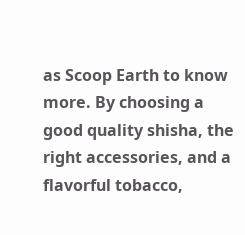as Scoop Earth to know more. By choosing a good quality shisha, the right accessories, and a flavorful tobacco,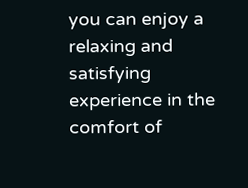you can enjoy a relaxing and satisfying experience in the comfort of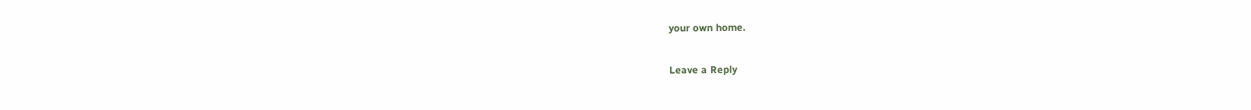your own home.

Leave a Reply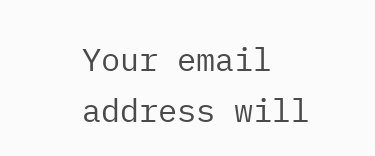Your email address will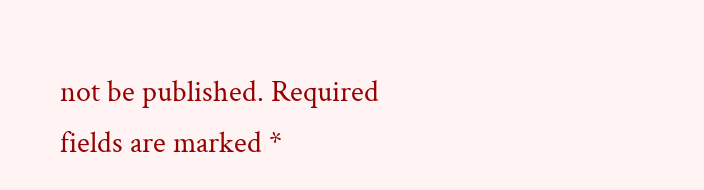not be published. Required fields are marked *